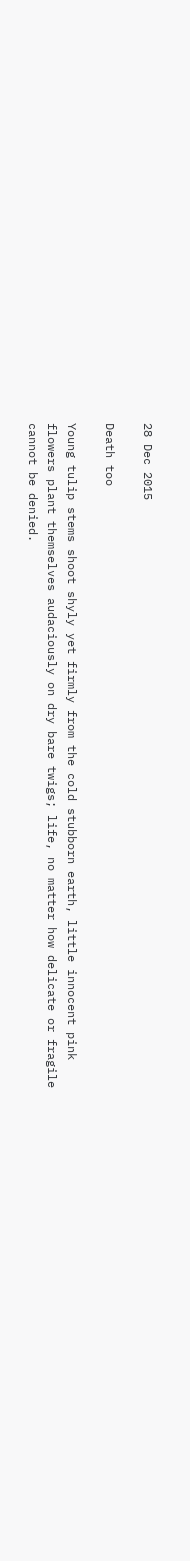28 Dec 2015

Death too

Young tulip stems shoot shyly yet firmly from the cold stubborn earth, little innocent pink flowers plant themselves audaciously on dry bare twigs; life, no matter how delicate or fragile cannot be denied.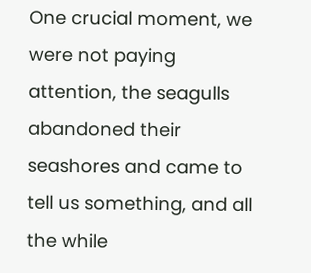One crucial moment, we were not paying attention, the seagulls abandoned their seashores and came to tell us something, and all the while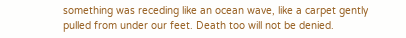something was receding like an ocean wave, like a carpet gently pulled from under our feet. Death too will not be denied.